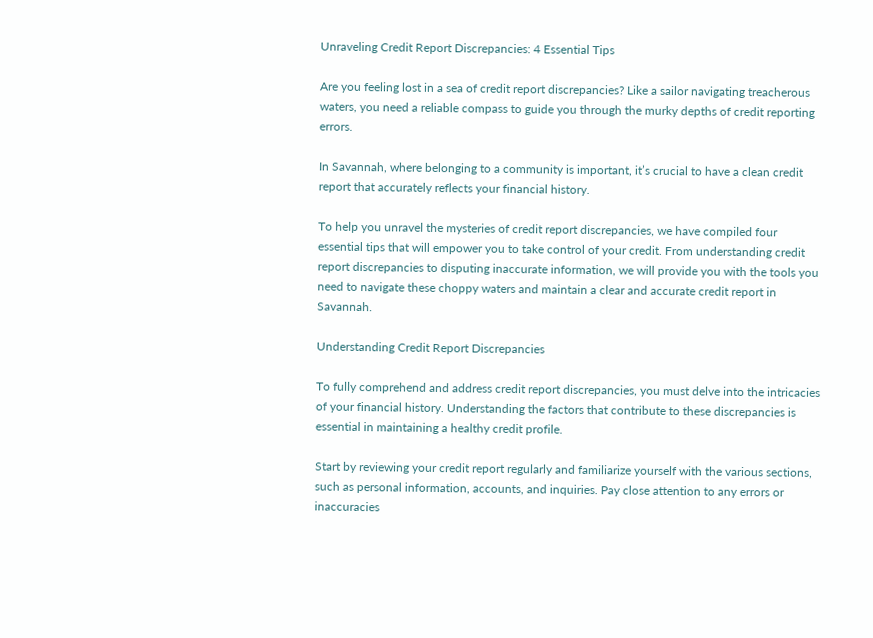Unraveling Credit Report Discrepancies: 4 Essential Tips

Are you feeling lost in a sea of credit report discrepancies? Like a sailor navigating treacherous waters, you need a reliable compass to guide you through the murky depths of credit reporting errors.

In Savannah, where belonging to a community is important, it’s crucial to have a clean credit report that accurately reflects your financial history.

To help you unravel the mysteries of credit report discrepancies, we have compiled four essential tips that will empower you to take control of your credit. From understanding credit report discrepancies to disputing inaccurate information, we will provide you with the tools you need to navigate these choppy waters and maintain a clear and accurate credit report in Savannah.

Understanding Credit Report Discrepancies

To fully comprehend and address credit report discrepancies, you must delve into the intricacies of your financial history. Understanding the factors that contribute to these discrepancies is essential in maintaining a healthy credit profile.

Start by reviewing your credit report regularly and familiarize yourself with the various sections, such as personal information, accounts, and inquiries. Pay close attention to any errors or inaccuracies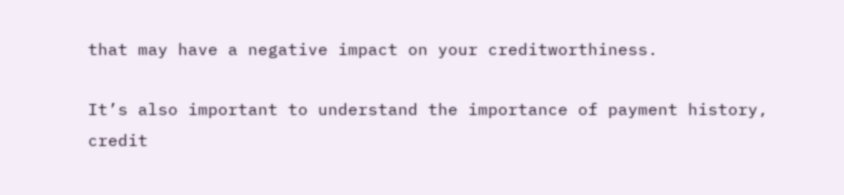that may have a negative impact on your creditworthiness.

It’s also important to understand the importance of payment history, credit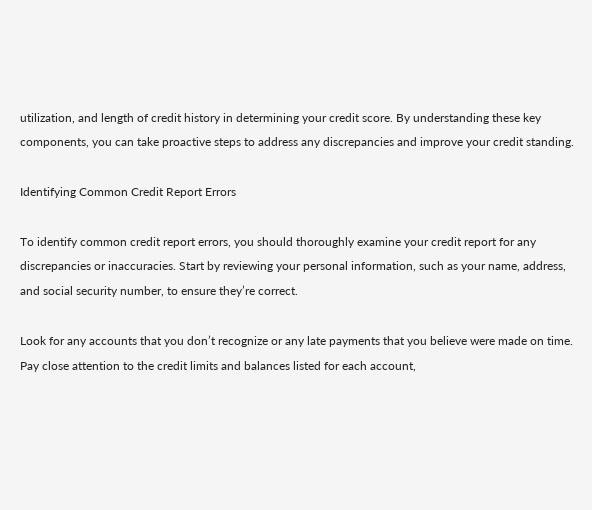utilization, and length of credit history in determining your credit score. By understanding these key components, you can take proactive steps to address any discrepancies and improve your credit standing.

Identifying Common Credit Report Errors

To identify common credit report errors, you should thoroughly examine your credit report for any discrepancies or inaccuracies. Start by reviewing your personal information, such as your name, address, and social security number, to ensure they’re correct.

Look for any accounts that you don’t recognize or any late payments that you believe were made on time. Pay close attention to the credit limits and balances listed for each account,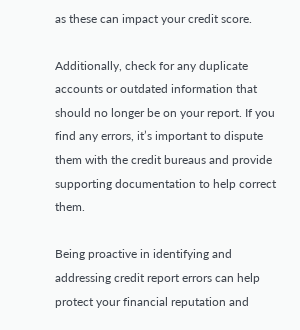as these can impact your credit score.

Additionally, check for any duplicate accounts or outdated information that should no longer be on your report. If you find any errors, it’s important to dispute them with the credit bureaus and provide supporting documentation to help correct them.

Being proactive in identifying and addressing credit report errors can help protect your financial reputation and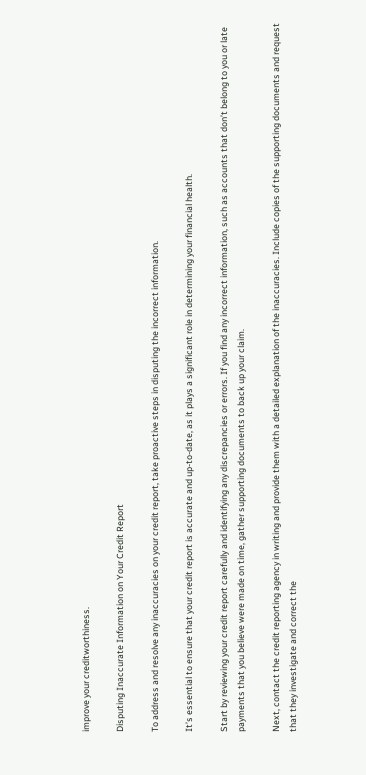improve your creditworthiness.

Disputing Inaccurate Information on Your Credit Report

To address and resolve any inaccuracies on your credit report, take proactive steps in disputing the incorrect information.

It’s essential to ensure that your credit report is accurate and up-to-date, as it plays a significant role in determining your financial health.

Start by reviewing your credit report carefully and identifying any discrepancies or errors. If you find any incorrect information, such as accounts that don’t belong to you or late payments that you believe were made on time, gather supporting documents to back up your claim.

Next, contact the credit reporting agency in writing and provide them with a detailed explanation of the inaccuracies. Include copies of the supporting documents and request that they investigate and correct the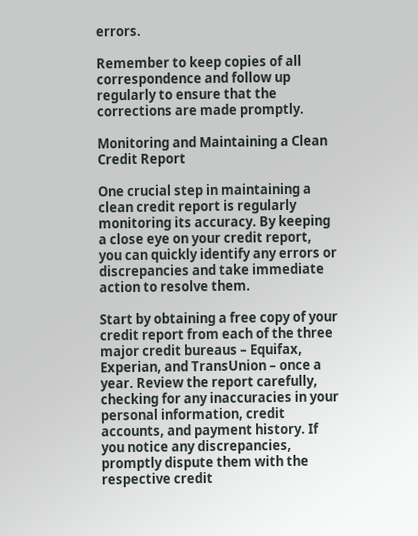errors.

Remember to keep copies of all correspondence and follow up regularly to ensure that the corrections are made promptly.

Monitoring and Maintaining a Clean Credit Report

One crucial step in maintaining a clean credit report is regularly monitoring its accuracy. By keeping a close eye on your credit report, you can quickly identify any errors or discrepancies and take immediate action to resolve them.

Start by obtaining a free copy of your credit report from each of the three major credit bureaus – Equifax, Experian, and TransUnion – once a year. Review the report carefully, checking for any inaccuracies in your personal information, credit accounts, and payment history. If you notice any discrepancies, promptly dispute them with the respective credit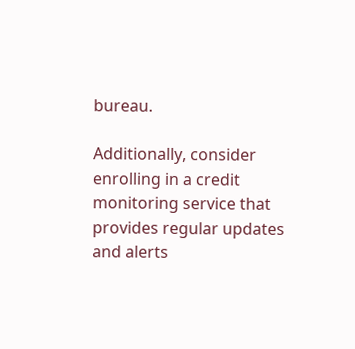bureau.

Additionally, consider enrolling in a credit monitoring service that provides regular updates and alerts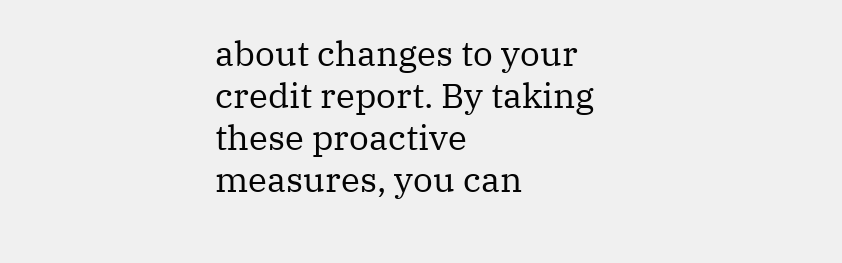about changes to your credit report. By taking these proactive measures, you can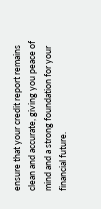ensure that your credit report remains clean and accurate, giving you peace of mind and a strong foundation for your financial future.